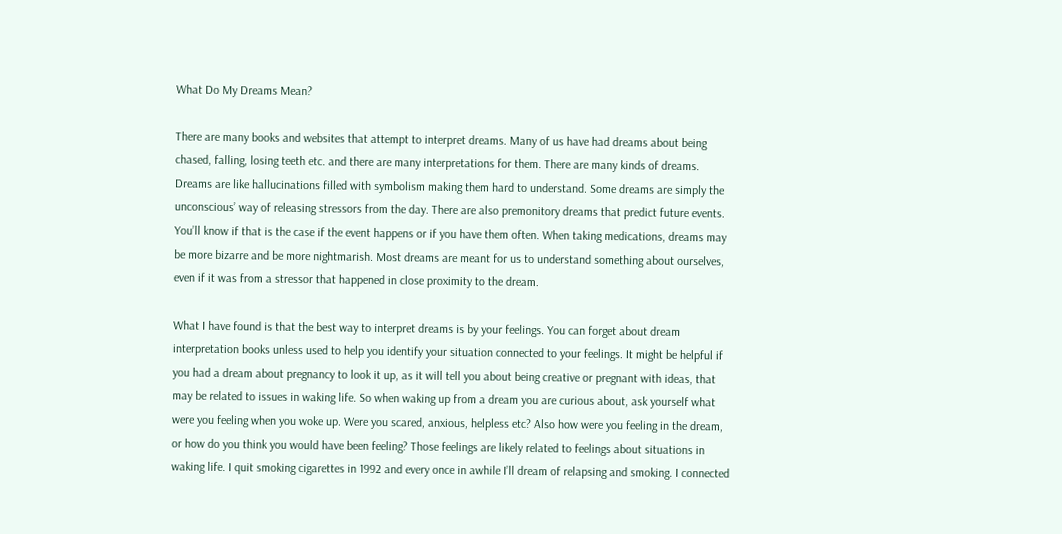What Do My Dreams Mean?

There are many books and websites that attempt to interpret dreams. Many of us have had dreams about being chased, falling, losing teeth etc. and there are many interpretations for them. There are many kinds of dreams. Dreams are like hallucinations filled with symbolism making them hard to understand. Some dreams are simply the unconscious’ way of releasing stressors from the day. There are also premonitory dreams that predict future events. You’ll know if that is the case if the event happens or if you have them often. When taking medications, dreams may be more bizarre and be more nightmarish. Most dreams are meant for us to understand something about ourselves, even if it was from a stressor that happened in close proximity to the dream.

What I have found is that the best way to interpret dreams is by your feelings. You can forget about dream interpretation books unless used to help you identify your situation connected to your feelings. It might be helpful if you had a dream about pregnancy to look it up, as it will tell you about being creative or pregnant with ideas, that may be related to issues in waking life. So when waking up from a dream you are curious about, ask yourself what were you feeling when you woke up. Were you scared, anxious, helpless etc? Also how were you feeling in the dream, or how do you think you would have been feeling? Those feelings are likely related to feelings about situations in waking life. I quit smoking cigarettes in 1992 and every once in awhile I’ll dream of relapsing and smoking. I connected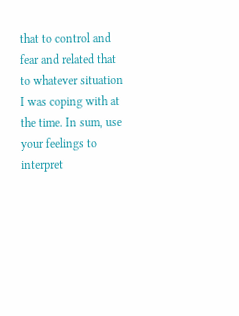that to control and fear and related that to whatever situation I was coping with at the time. In sum, use your feelings to interpret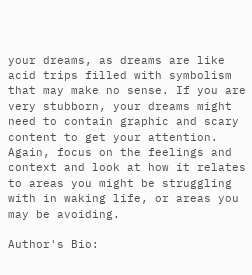your dreams, as dreams are like acid trips filled with symbolism that may make no sense. If you are very stubborn, your dreams might need to contain graphic and scary content to get your attention. Again, focus on the feelings and context and look at how it relates to areas you might be struggling with in waking life, or areas you may be avoiding.

Author's Bio: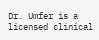Dr. Umfer is a licensed clinical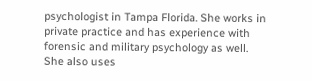psychologist in Tampa Florida. She works in private practice and has experience with forensic and military psychology as well. She also uses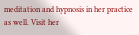meditation and hypnosis in her practice as well. Visit her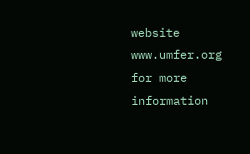website www.umfer.org for more information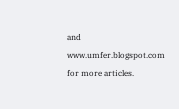and www.umfer.blogspot.com for more articles.